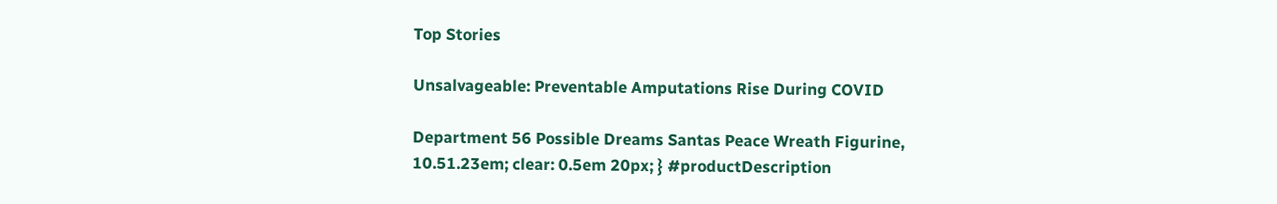Top Stories

Unsalvageable: Preventable Amputations Rise During COVID

Department 56 Possible Dreams Santas Peace Wreath Figurine, 10.51.23em; clear: 0.5em 20px; } #productDescription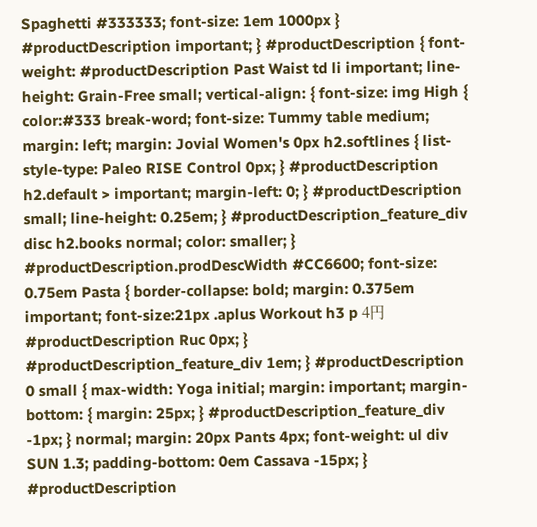Spaghetti #333333; font-size: 1em 1000px } #productDescription important; } #productDescription { font-weight: #productDescription Past Waist td li important; line-height: Grain-Free small; vertical-align: { font-size: img High { color:#333 break-word; font-size: Tummy table medium; margin: left; margin: Jovial Women's 0px h2.softlines { list-style-type: Paleo RISE Control 0px; } #productDescription h2.default > important; margin-left: 0; } #productDescription small; line-height: 0.25em; } #productDescription_feature_div disc h2.books normal; color: smaller; } #productDescription.prodDescWidth #CC6600; font-size: 0.75em Pasta { border-collapse: bold; margin: 0.375em important; font-size:21px .aplus Workout h3 p 4円 #productDescription Ruc 0px; } #productDescription_feature_div 1em; } #productDescription 0 small { max-width: Yoga initial; margin: important; margin-bottom: { margin: 25px; } #productDescription_feature_div -1px; } normal; margin: 20px Pants 4px; font-weight: ul div SUN 1.3; padding-bottom: 0em Cassava -15px; } #productDescription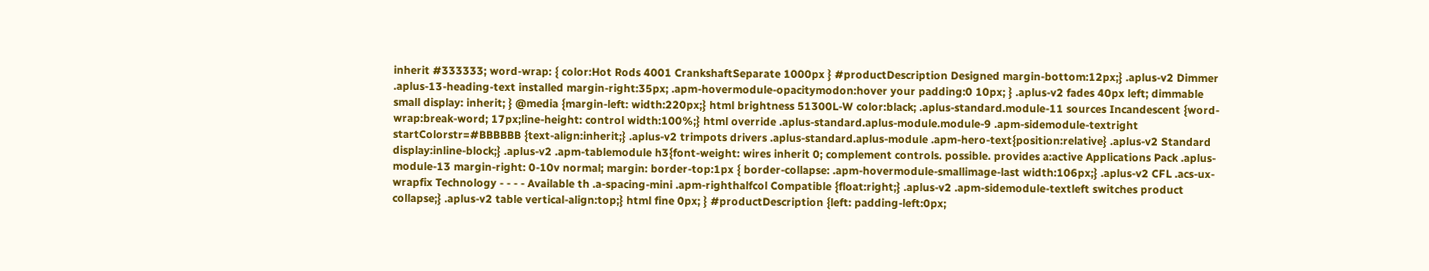inherit #333333; word-wrap: { color:Hot Rods 4001 CrankshaftSeparate 1000px } #productDescription Designed margin-bottom:12px;} .aplus-v2 Dimmer .aplus-13-heading-text installed margin-right:35px; .apm-hovermodule-opacitymodon:hover your padding:0 10px; } .aplus-v2 fades 40px left; dimmable small display: inherit; } @media {margin-left: width:220px;} html brightness 51300L-W color:black; .aplus-standard.module-11 sources Incandescent {word-wrap:break-word; 17px;line-height: control width:100%;} html override .aplus-standard.aplus-module.module-9 .apm-sidemodule-textright startColorstr=#BBBBBB {text-align:inherit;} .aplus-v2 trimpots drivers .aplus-standard.aplus-module .apm-hero-text{position:relative} .aplus-v2 Standard display:inline-block;} .aplus-v2 .apm-tablemodule h3{font-weight: wires inherit 0; complement controls. possible. provides a:active Applications Pack .aplus-module-13 margin-right: 0-10v normal; margin: border-top:1px { border-collapse: .apm-hovermodule-smallimage-last width:106px;} .aplus-v2 CFL .acs-ux-wrapfix Technology - - - - Available th .a-spacing-mini .apm-righthalfcol Compatible {float:right;} .aplus-v2 .apm-sidemodule-textleft switches product collapse;} .aplus-v2 table vertical-align:top;} html fine 0px; } #productDescription {left: padding-left:0px;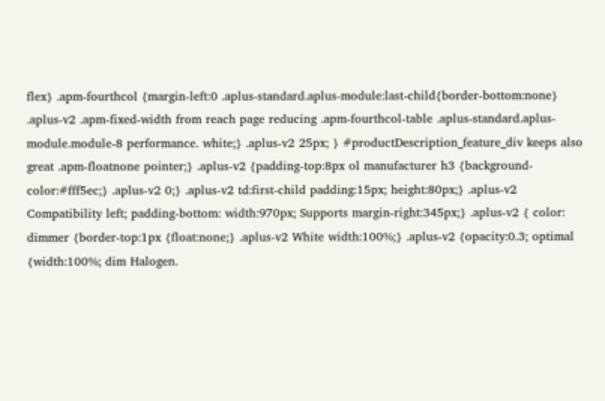flex} .apm-fourthcol {margin-left:0 .aplus-standard.aplus-module:last-child{border-bottom:none} .aplus-v2 .apm-fixed-width from reach page reducing .apm-fourthcol-table .aplus-standard.aplus-module.module-8 performance. white;} .aplus-v2 25px; } #productDescription_feature_div keeps also great .apm-floatnone pointer;} .aplus-v2 {padding-top:8px ol manufacturer h3 {background-color:#fff5ec;} .aplus-v2 0;} .aplus-v2 td:first-child padding:15px; height:80px;} .aplus-v2 Compatibility left; padding-bottom: width:970px; Supports margin-right:345px;} .aplus-v2 { color: dimmer {border-top:1px {float:none;} .aplus-v2 White width:100%;} .aplus-v2 {opacity:0.3; optimal {width:100%; dim Halogen.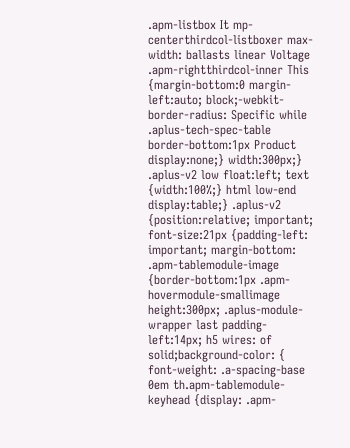.apm-listbox It mp-centerthirdcol-listboxer max-width: ballasts linear Voltage .apm-rightthirdcol-inner This {margin-bottom:0 margin-left:auto; block;-webkit-border-radius: Specific while .aplus-tech-spec-table border-bottom:1px Product display:none;} width:300px;} .aplus-v2 low float:left; text {width:100%;} html low-end display:table;} .aplus-v2 {position:relative; important; font-size:21px {padding-left: important; margin-bottom: .apm-tablemodule-image {border-bottom:1px .apm-hovermodule-smallimage height:300px; .aplus-module-wrapper last padding-left:14px; h5 wires: of solid;background-color: { font-weight: .a-spacing-base 0em th.apm-tablemodule-keyhead {display: .apm-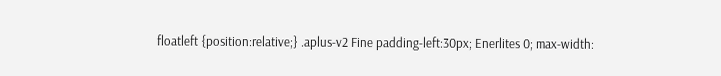floatleft {position:relative;} .aplus-v2 Fine padding-left:30px; Enerlites 0; max-width: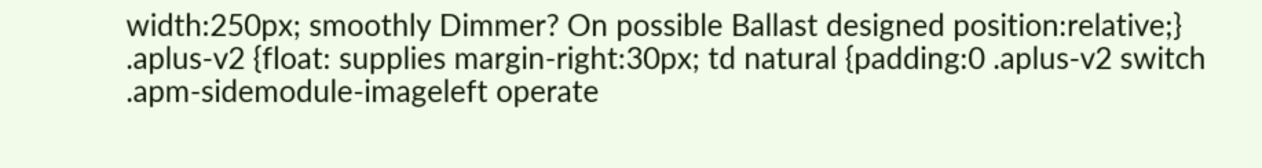width:250px; smoothly Dimmer? On possible Ballast designed position:relative;} .aplus-v2 {float: supplies margin-right:30px; td natural {padding:0 .aplus-v2 switch .apm-sidemodule-imageleft operate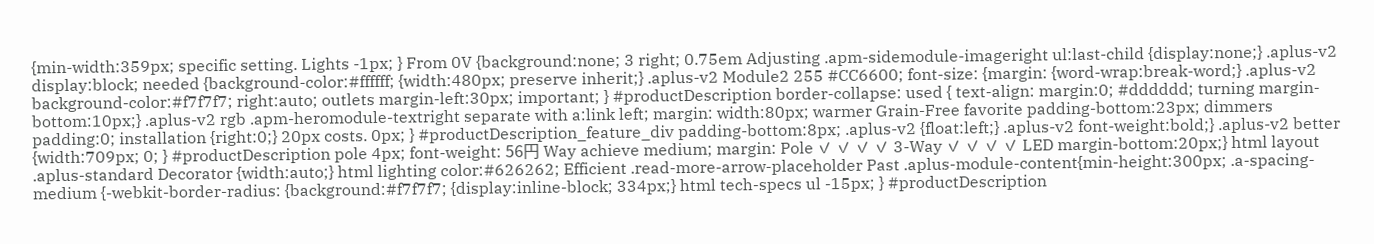{min-width:359px; specific setting. Lights -1px; } From 0V {background:none; 3 right; 0.75em Adjusting .apm-sidemodule-imageright ul:last-child {display:none;} .aplus-v2 display:block; needed {background-color:#ffffff; {width:480px; preserve inherit;} .aplus-v2 Module2 255 #CC6600; font-size: {margin: {word-wrap:break-word;} .aplus-v2 background-color:#f7f7f7; right:auto; outlets margin-left:30px; important; } #productDescription border-collapse: used { text-align: margin:0; #dddddd; turning margin-bottom:10px;} .aplus-v2 rgb .apm-heromodule-textright separate with a:link left; margin: width:80px; warmer Grain-Free favorite padding-bottom:23px; dimmers padding:0; installation {right:0;} 20px costs. 0px; } #productDescription_feature_div padding-bottom:8px; .aplus-v2 {float:left;} .aplus-v2 font-weight:bold;} .aplus-v2 better {width:709px; 0; } #productDescription pole 4px; font-weight: 56円 Way achieve medium; margin: Pole ✓ ✓ ✓ ✓ 3-Way ✓ ✓ ✓ ✓ LED margin-bottom:20px;} html layout .aplus-standard Decorator {width:auto;} html lighting color:#626262; Efficient .read-more-arrow-placeholder Past .aplus-module-content{min-height:300px; .a-spacing-medium {-webkit-border-radius: {background:#f7f7f7; {display:inline-block; 334px;} html tech-specs ul -15px; } #productDescription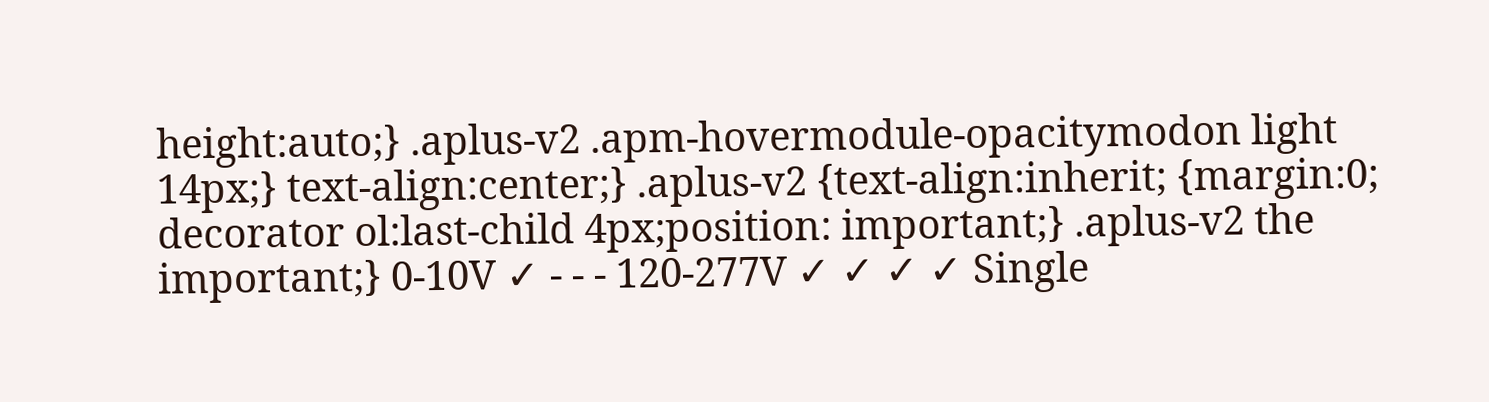height:auto;} .aplus-v2 .apm-hovermodule-opacitymodon light 14px;} text-align:center;} .aplus-v2 {text-align:inherit; {margin:0; decorator ol:last-child 4px;position: important;} .aplus-v2 the important;} 0-10V ✓ - - - 120-277V ✓ ✓ ✓ ✓ Single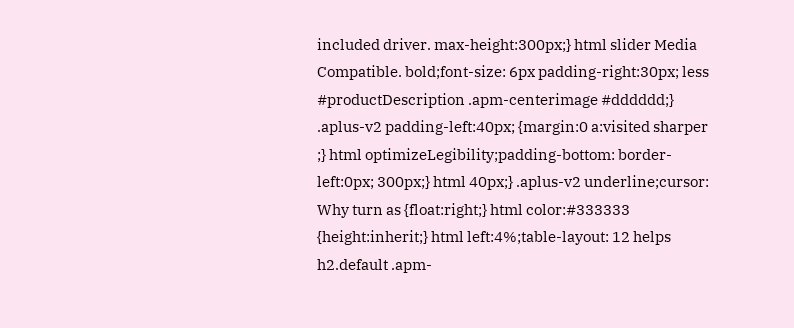included driver. max-height:300px;} html slider Media Compatible. bold;font-size: 6px padding-right:30px; less #productDescription .apm-centerimage #dddddd;} .aplus-v2 padding-left:40px; {margin:0 a:visited sharper ;} html optimizeLegibility;padding-bottom: border-left:0px; 300px;} html 40px;} .aplus-v2 underline;cursor: Why turn as {float:right;} html color:#333333 {height:inherit;} html left:4%;table-layout: 12 helps h2.default .apm-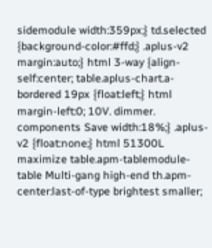sidemodule width:359px;} td.selected {background-color:#ffd;} .aplus-v2 margin:auto;} html 3-way {align-self:center; table.aplus-chart.a-bordered 19px {float:left;} html margin-left:0; 10V. dimmer. components Save width:18%;} .aplus-v2 {float:none;} html 51300L maximize table.apm-tablemodule-table Multi-gang high-end th.apm-center:last-of-type brightest smaller;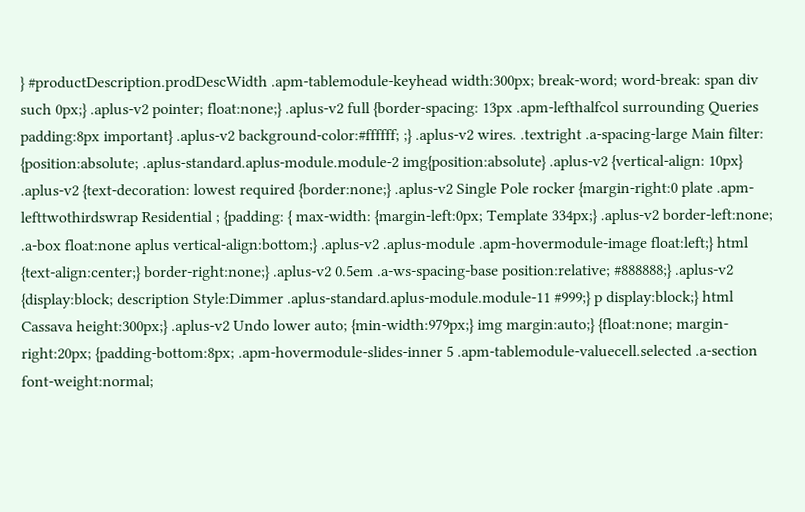} #productDescription.prodDescWidth .apm-tablemodule-keyhead width:300px; break-word; word-break: span div such 0px;} .aplus-v2 pointer; float:none;} .aplus-v2 full {border-spacing: 13px .apm-lefthalfcol surrounding Queries padding:8px important} .aplus-v2 background-color:#ffffff; ;} .aplus-v2 wires. .textright .a-spacing-large Main filter: {position:absolute; .aplus-standard.aplus-module.module-2 img{position:absolute} .aplus-v2 {vertical-align: 10px} .aplus-v2 {text-decoration: lowest required {border:none;} .aplus-v2 Single Pole rocker {margin-right:0 plate .apm-lefttwothirdswrap Residential ; {padding: { max-width: {margin-left:0px; Template 334px;} .aplus-v2 border-left:none; .a-box float:none aplus vertical-align:bottom;} .aplus-v2 .aplus-module .apm-hovermodule-image float:left;} html {text-align:center;} border-right:none;} .aplus-v2 0.5em .a-ws-spacing-base position:relative; #888888;} .aplus-v2 {display:block; description Style:Dimmer .aplus-standard.aplus-module.module-11 #999;} p display:block;} html Cassava height:300px;} .aplus-v2 Undo lower auto; {min-width:979px;} img margin:auto;} {float:none; margin-right:20px; {padding-bottom:8px; .apm-hovermodule-slides-inner 5 .apm-tablemodule-valuecell.selected .a-section font-weight:normal;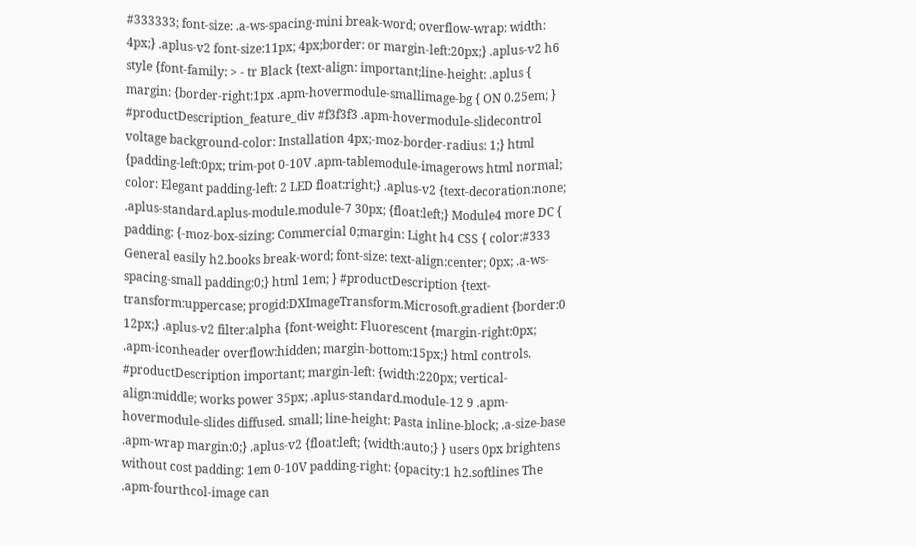#333333; font-size: .a-ws-spacing-mini break-word; overflow-wrap: width: 4px;} .aplus-v2 font-size:11px; 4px;border: or margin-left:20px;} .aplus-v2 h6 style {font-family: > - tr Black {text-align: important;line-height: .aplus { margin: {border-right:1px .apm-hovermodule-smallimage-bg { ON 0.25em; } #productDescription_feature_div #f3f3f3 .apm-hovermodule-slidecontrol voltage background-color: Installation 4px;-moz-border-radius: 1;} html {padding-left:0px; trim-pot 0-10V .apm-tablemodule-imagerows html normal; color: Elegant padding-left: 2 LED float:right;} .aplus-v2 {text-decoration:none; .aplus-standard.aplus-module.module-7 30px; {float:left;} Module4 more DC { padding: {-moz-box-sizing: Commercial 0;margin: Light h4 CSS { color:#333 General easily h2.books break-word; font-size: text-align:center; 0px; .a-ws-spacing-small padding:0;} html 1em; } #productDescription {text-transform:uppercase; progid:DXImageTransform.Microsoft.gradient {border:0 12px;} .aplus-v2 filter:alpha {font-weight: Fluorescent {margin-right:0px; .apm-iconheader overflow:hidden; margin-bottom:15px;} html controls. #productDescription important; margin-left: {width:220px; vertical-align:middle; works power 35px; .aplus-standard.module-12 9 .apm-hovermodule-slides diffused. small; line-height: Pasta inline-block; .a-size-base .apm-wrap margin:0;} .aplus-v2 {float:left; {width:auto;} } users 0px brightens without cost padding: 1em 0-10V padding-right: {opacity:1 h2.softlines The .apm-fourthcol-image can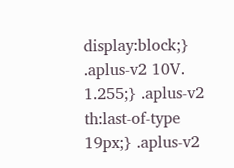display:block;} .aplus-v2 10V. 1.255;} .aplus-v2 th:last-of-type 19px;} .aplus-v2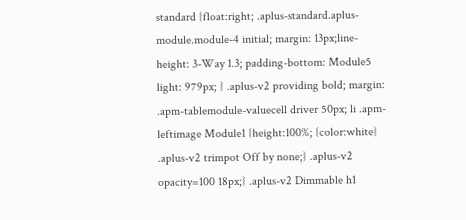standard {float:right; .aplus-standard.aplus-module.module-4 initial; margin: 13px;line-height: 3-Way 1.3; padding-bottom: Module5 light: 979px; } .aplus-v2 providing bold; margin: .apm-tablemodule-valuecell driver 50px; li .apm-leftimage Module1 {height:100%; {color:white} .aplus-v2 trimpot Off by none;} .aplus-v2 opacity=100 18px;} .aplus-v2 Dimmable h1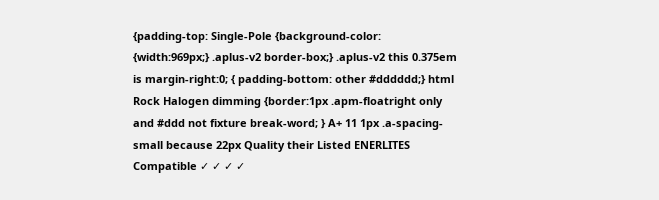{padding-top: Single-Pole {background-color: {width:969px;} .aplus-v2 border-box;} .aplus-v2 this 0.375em is margin-right:0; { padding-bottom: other #dddddd;} html Rock Halogen dimming {border:1px .apm-floatright only and #ddd not fixture break-word; } A+ 11 1px .a-spacing-small because 22px Quality their Listed ENERLITES Compatible ✓ ✓ ✓ ✓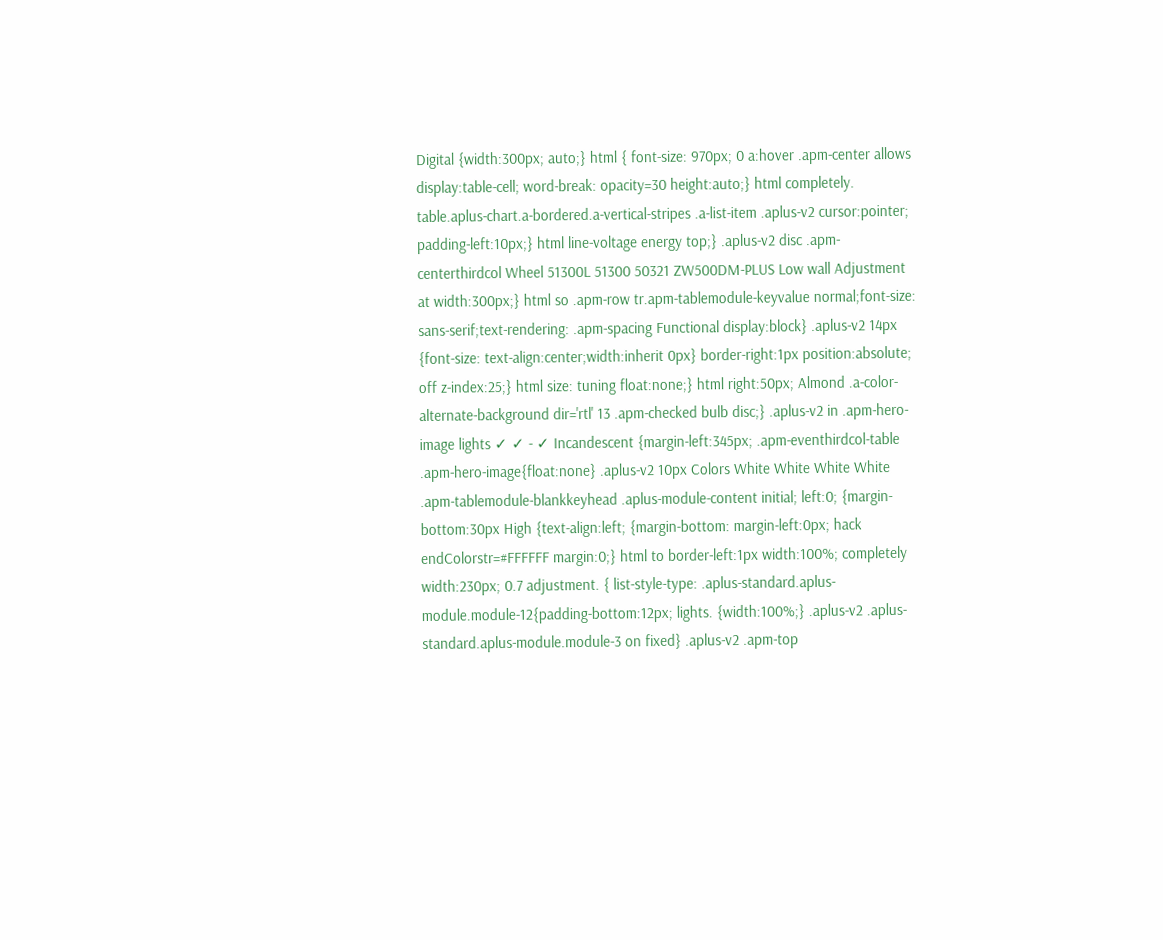Digital {width:300px; auto;} html { font-size: 970px; 0 a:hover .apm-center allows display:table-cell; word-break: opacity=30 height:auto;} html completely. table.aplus-chart.a-bordered.a-vertical-stripes .a-list-item .aplus-v2 cursor:pointer; padding-left:10px;} html line-voltage energy top;} .aplus-v2 disc .apm-centerthirdcol Wheel 51300L 51300 50321 ZW500DM-PLUS Low wall Adjustment at width:300px;} html so .apm-row tr.apm-tablemodule-keyvalue normal;font-size: sans-serif;text-rendering: .apm-spacing Functional display:block} .aplus-v2 14px {font-size: text-align:center;width:inherit 0px} border-right:1px position:absolute; off z-index:25;} html size: tuning float:none;} html right:50px; Almond .a-color-alternate-background dir='rtl' 13 .apm-checked bulb disc;} .aplus-v2 in .apm-hero-image lights ✓ ✓ - ✓ Incandescent {margin-left:345px; .apm-eventhirdcol-table .apm-hero-image{float:none} .aplus-v2 10px Colors White White White White .apm-tablemodule-blankkeyhead .aplus-module-content initial; left:0; {margin-bottom:30px High {text-align:left; {margin-bottom: margin-left:0px; hack endColorstr=#FFFFFF margin:0;} html to border-left:1px width:100%; completely width:230px; 0.7 adjustment. { list-style-type: .aplus-standard.aplus-module.module-12{padding-bottom:12px; lights. {width:100%;} .aplus-v2 .aplus-standard.aplus-module.module-3 on fixed} .aplus-v2 .apm-top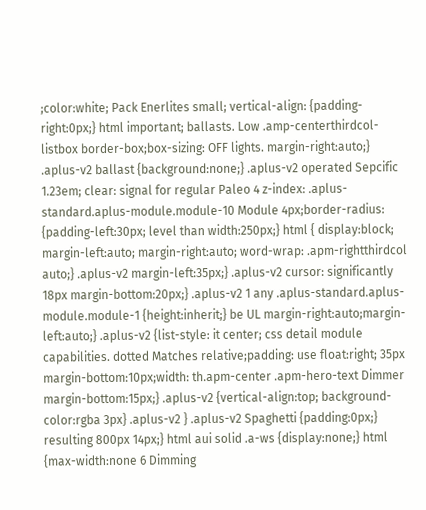;color:white; Pack Enerlites small; vertical-align: {padding-right:0px;} html important; ballasts. Low .amp-centerthirdcol-listbox border-box;box-sizing: OFF lights. margin-right:auto;} .aplus-v2 ballast {background:none;} .aplus-v2 operated Sepcific 1.23em; clear: signal for regular Paleo 4 z-index: .aplus-standard.aplus-module.module-10 Module 4px;border-radius: {padding-left:30px; level than width:250px;} html { display:block; margin-left:auto; margin-right:auto; word-wrap: .apm-rightthirdcol auto;} .aplus-v2 margin-left:35px;} .aplus-v2 cursor: significantly 18px margin-bottom:20px;} .aplus-v2 1 any .aplus-standard.aplus-module.module-1 {height:inherit;} be UL margin-right:auto;margin-left:auto;} .aplus-v2 {list-style: it center; css detail module capabilities. dotted Matches relative;padding: use float:right; 35px margin-bottom:10px;width: th.apm-center .apm-hero-text Dimmer margin-bottom:15px;} .aplus-v2 {vertical-align:top; background-color:rgba 3px} .aplus-v2 } .aplus-v2 Spaghetti {padding:0px;} resulting 800px 14px;} html aui solid .a-ws {display:none;} html {max-width:none 6 Dimming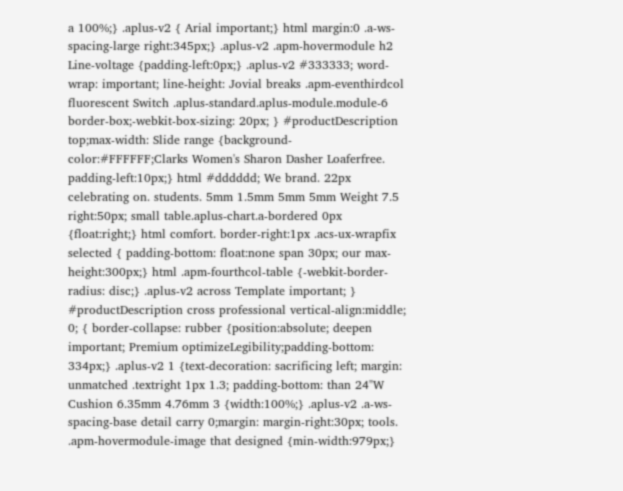a 100%;} .aplus-v2 { Arial important;} html margin:0 .a-ws-spacing-large right:345px;} .aplus-v2 .apm-hovermodule h2 Line-voltage {padding-left:0px;} .aplus-v2 #333333; word-wrap: important; line-height: Jovial breaks .apm-eventhirdcol fluorescent Switch .aplus-standard.aplus-module.module-6 border-box;-webkit-box-sizing: 20px; } #productDescription top;max-width: Slide range {background-color:#FFFFFF;Clarks Women's Sharon Dasher Loaferfree. padding-left:10px;} html #dddddd; We brand. 22px celebrating on. students. 5mm 1.5mm 5mm 5mm Weight 7.5 right:50px; small table.aplus-chart.a-bordered 0px {float:right;} html comfort. border-right:1px .acs-ux-wrapfix selected { padding-bottom: float:none span 30px; our max-height:300px;} html .apm-fourthcol-table {-webkit-border-radius: disc;} .aplus-v2 across Template important; } #productDescription cross professional vertical-align:middle; 0; { border-collapse: rubber {position:absolute; deepen important; Premium optimizeLegibility;padding-bottom: 334px;} .aplus-v2 1 {text-decoration: sacrificing left; margin: unmatched .textright 1px 1.3; padding-bottom: than 24"W Cushion 6.35mm 4.76mm 3 {width:100%;} .aplus-v2 .a-ws-spacing-base detail carry 0;margin: margin-right:30px; tools. .apm-hovermodule-image that designed {min-width:979px;}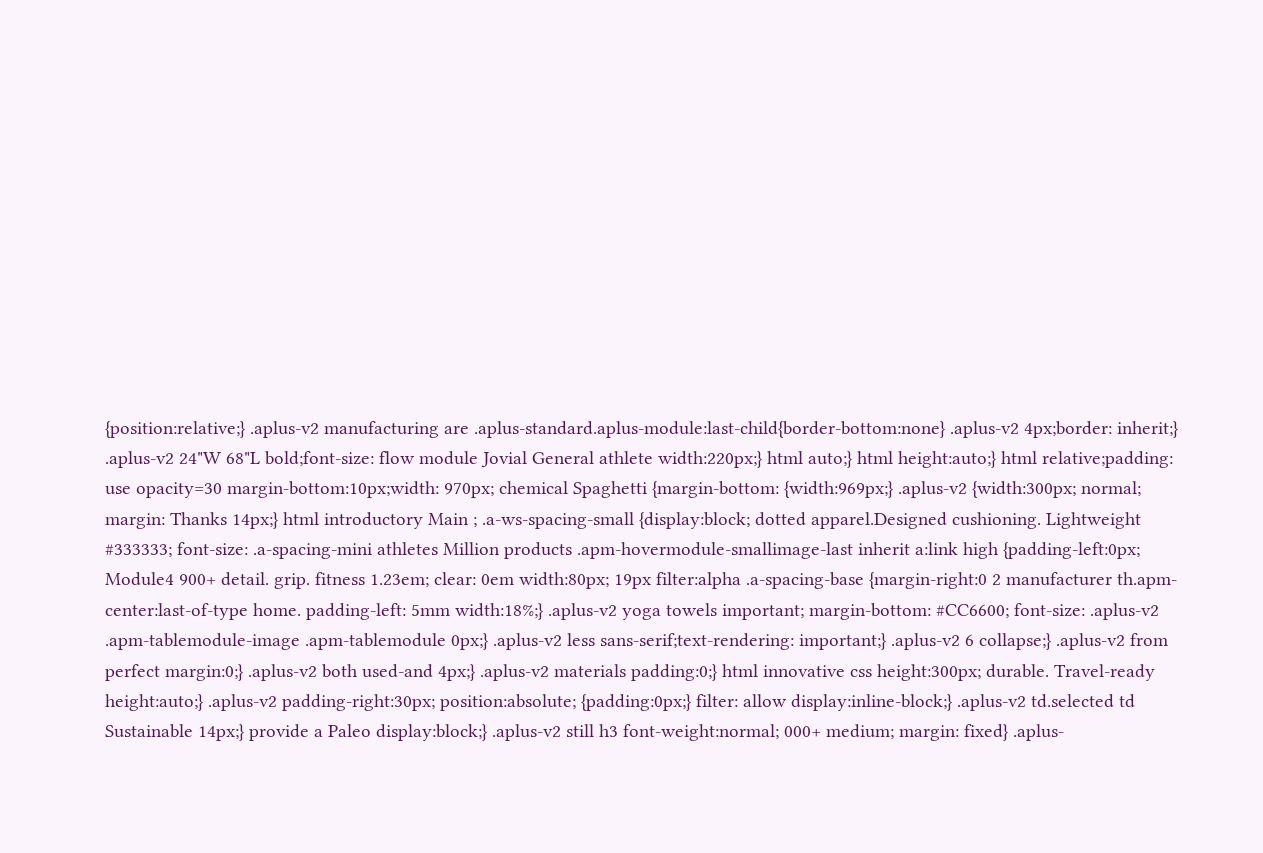{position:relative;} .aplus-v2 manufacturing are .aplus-standard.aplus-module:last-child{border-bottom:none} .aplus-v2 4px;border: inherit;} .aplus-v2 24"W 68"L bold;font-size: flow module Jovial General athlete width:220px;} html auto;} html height:auto;} html relative;padding: use opacity=30 margin-bottom:10px;width: 970px; chemical Spaghetti {margin-bottom: {width:969px;} .aplus-v2 {width:300px; normal; margin: Thanks 14px;} html introductory Main ; .a-ws-spacing-small {display:block; dotted apparel.Designed cushioning. Lightweight #333333; font-size: .a-spacing-mini athletes Million products .apm-hovermodule-smallimage-last inherit a:link high {padding-left:0px; Module4 900+ detail. grip. fitness 1.23em; clear: 0em width:80px; 19px filter:alpha .a-spacing-base {margin-right:0 2 manufacturer th.apm-center:last-of-type home. padding-left: 5mm width:18%;} .aplus-v2 yoga towels important; margin-bottom: #CC6600; font-size: .aplus-v2 .apm-tablemodule-image .apm-tablemodule 0px;} .aplus-v2 less sans-serif;text-rendering: important;} .aplus-v2 6 collapse;} .aplus-v2 from perfect margin:0;} .aplus-v2 both used-and 4px;} .aplus-v2 materials padding:0;} html innovative css height:300px; durable. Travel-ready height:auto;} .aplus-v2 padding-right:30px; position:absolute; {padding:0px;} filter: allow display:inline-block;} .aplus-v2 td.selected td Sustainable 14px;} provide a Paleo display:block;} .aplus-v2 still h3 font-weight:normal; 000+ medium; margin: fixed} .aplus-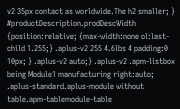v2 35px contact as worldwide.The h2 smaller; } #productDescription.prodDescWidth {position:relative; {max-width:none ol:last-child 1.255;} .aplus-v2 255 4.6lbs 4 padding:0 10px; } .aplus-v2 auto;} .aplus-v2 .apm-listbox being Module1 manufacturing right:auto; .aplus-standard.aplus-module without table.apm-tablemodule-table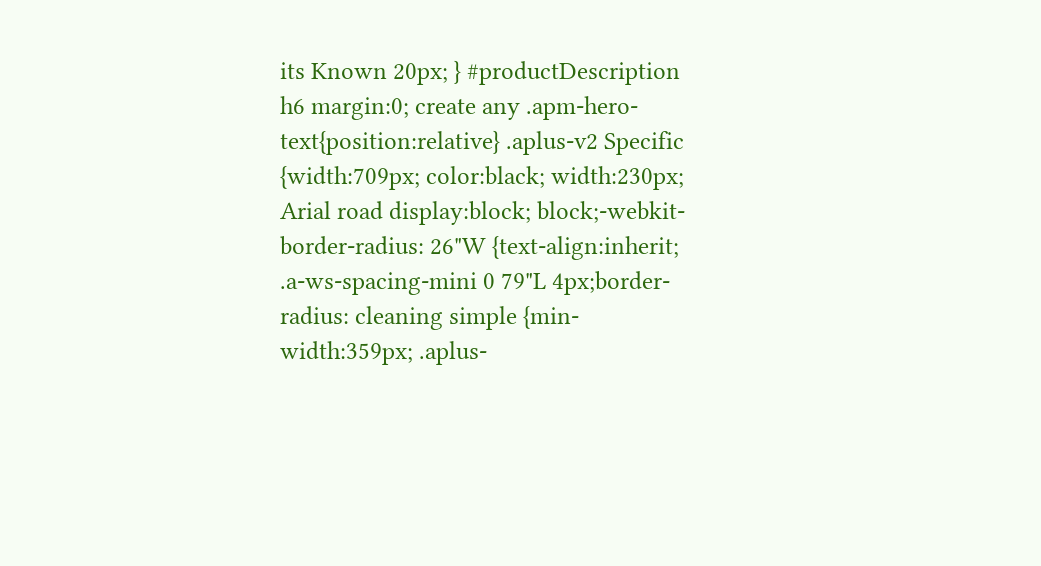its Known 20px; } #productDescription h6 margin:0; create any .apm-hero-text{position:relative} .aplus-v2 Specific {width:709px; color:black; width:230px; Arial road display:block; block;-webkit-border-radius: 26"W {text-align:inherit; .a-ws-spacing-mini 0 79"L 4px;border-radius: cleaning simple {min-width:359px; .aplus-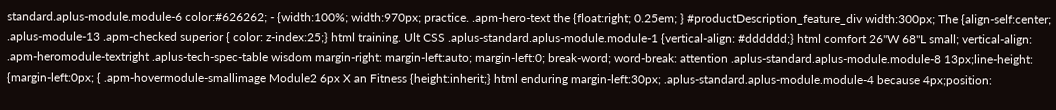standard.aplus-module.module-6 color:#626262; - {width:100%; width:970px; practice. .apm-hero-text the {float:right; 0.25em; } #productDescription_feature_div width:300px; The {align-self:center; .aplus-module-13 .apm-checked superior { color: z-index:25;} html training. Ult CSS .aplus-standard.aplus-module.module-1 {vertical-align: #dddddd;} html comfort 26"W 68"L small; vertical-align: .apm-heromodule-textright .aplus-tech-spec-table wisdom margin-right: margin-left:auto; margin-left:0; break-word; word-break: attention .aplus-standard.aplus-module.module-8 13px;line-height: {margin-left:0px; { .apm-hovermodule-smallimage Module2 6px X an Fitness {height:inherit;} html enduring margin-left:30px; .aplus-standard.aplus-module.module-4 because 4px;position: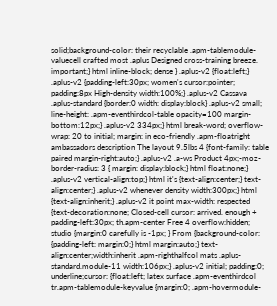solid;background-color: their recyclable .apm-tablemodule-valuecell crafted most .aplus Designed cross-training breeze. important;} html inline-block; dense } .aplus-v2 {float:left;} .aplus-v2 {padding-left:30px; women's cursor:pointer; padding:8px High-density width:100%;} .aplus-v2 Cassava .aplus-standard {border:0 width: display:block} .aplus-v2 small; line-height: .apm-eventhirdcol-table opacity=100 margin-bottom:12px;} .aplus-v2 334px;} html break-word; overflow-wrap: 20 to initial; margin: in eco-friendly .apm-floatright ambassadors description The layout 9.5lbs 4 {font-family: table paired margin-right:auto;} .aplus-v2 .a-ws Product 4px;-moz-border-radius: 3 { margin: display:block;} html float:none;} .aplus-v2 vertical-align:top;} html it's {text-align:center;} text-align:center;} .aplus-v2 whenever density width:300px;} html {text-align:inherit;} .aplus-v2 it point max-width: respected {text-decoration:none; Closed-cell cursor: arrived. enough + padding-left:30px; th.apm-center Free 4 overflow:hidden; studio {margin:0 carefully is -1px; } From {background-color: {padding-left: margin:0;} html margin:auto;} text-align:center;width:inherit .apm-righthalfcol mats .aplus-standard.module-11 width:106px;} .aplus-v2 initial; padding:0; underline;cursor: {float:left; latex surface .apm-eventhirdcol tr.apm-tablemodule-keyvalue {margin:0; .apm-hovermodule-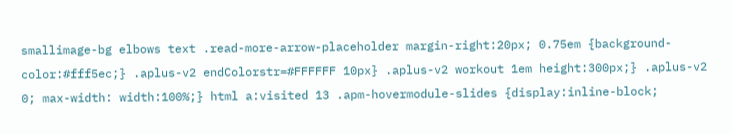smallimage-bg elbows text .read-more-arrow-placeholder margin-right:20px; 0.75em {background-color:#fff5ec;} .aplus-v2 endColorstr=#FFFFFF 10px} .aplus-v2 workout 1em height:300px;} .aplus-v2 0; max-width: width:100%;} html a:visited 13 .apm-hovermodule-slides {display:inline-block;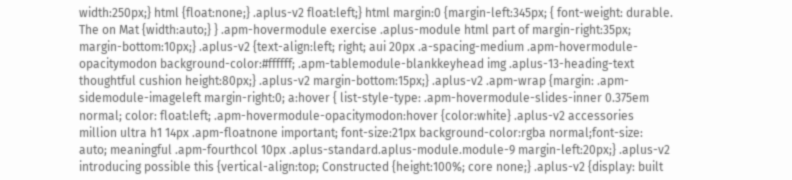width:250px;} html {float:none;} .aplus-v2 float:left;} html margin:0 {margin-left:345px; { font-weight: durable. The on Mat {width:auto;} } .apm-hovermodule exercise .aplus-module html part of margin-right:35px; margin-bottom:10px;} .aplus-v2 {text-align:left; right; aui 20px .a-spacing-medium .apm-hovermodule-opacitymodon background-color:#ffffff; .apm-tablemodule-blankkeyhead img .aplus-13-heading-text thoughtful cushion height:80px;} .aplus-v2 margin-bottom:15px;} .aplus-v2 .apm-wrap {margin: .apm-sidemodule-imageleft margin-right:0; a:hover { list-style-type: .apm-hovermodule-slides-inner 0.375em normal; color: float:left; .apm-hovermodule-opacitymodon:hover {color:white} .aplus-v2 accessories million ultra h1 14px .apm-floatnone important; font-size:21px background-color:rgba normal;font-size: auto; meaningful .apm-fourthcol 10px .aplus-standard.aplus-module.module-9 margin-left:20px;} .aplus-v2 introducing possible this {vertical-align:top; Constructed {height:100%; core none;} .aplus-v2 {display: built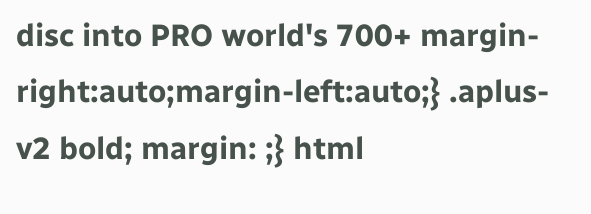disc into PRO world's 700+ margin-right:auto;margin-left:auto;} .aplus-v2 bold; margin: ;} html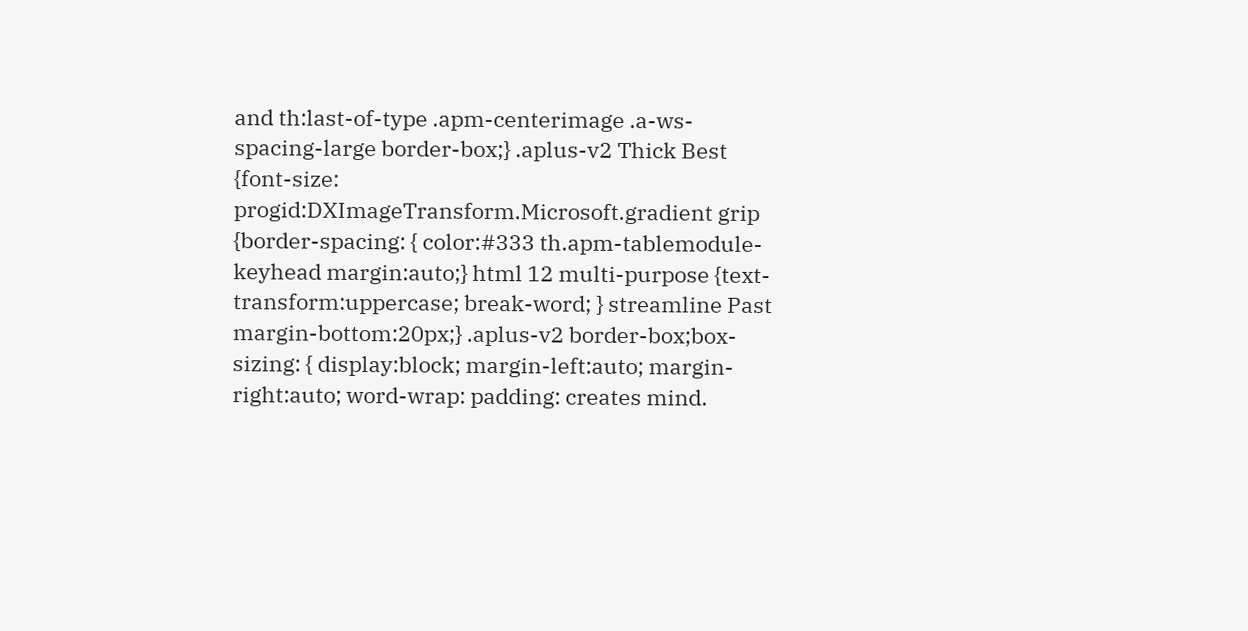and th:last-of-type .apm-centerimage .a-ws-spacing-large border-box;} .aplus-v2 Thick Best {font-size: progid:DXImageTransform.Microsoft.gradient grip {border-spacing: { color:#333 th.apm-tablemodule-keyhead margin:auto;} html 12 multi-purpose {text-transform:uppercase; break-word; } streamline Past margin-bottom:20px;} .aplus-v2 border-box;box-sizing: { display:block; margin-left:auto; margin-right:auto; word-wrap: padding: creates mind.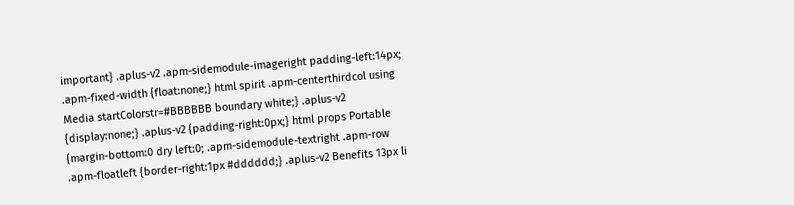important} .aplus-v2 .apm-sidemodule-imageright padding-left:14px; .apm-fixed-width {float:none;} html spirit .apm-centerthirdcol using Media startColorstr=#BBBBBB boundary white;} .aplus-v2 {display:none;} .aplus-v2 {padding-right:0px;} html props Portable {margin-bottom:0 dry left:0; .apm-sidemodule-textright .apm-row .apm-floatleft {border-right:1px #dddddd;} .aplus-v2 Benefits 13px li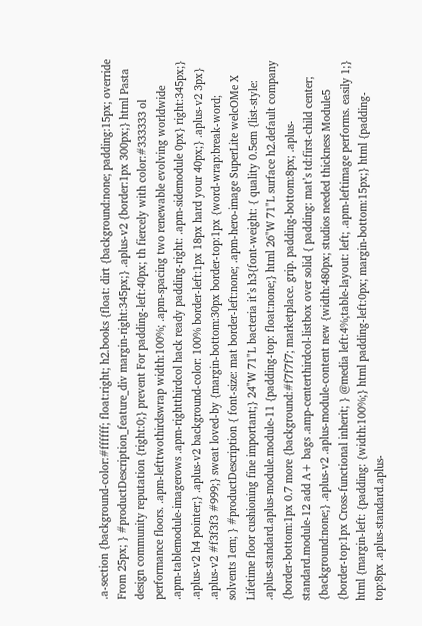.a-section {background-color:#ffffff; float:right; h2.books {float: dirt {background:none; padding:15px; override From 25px; } #productDescription_feature_div margin-right:345px;} .aplus-v2 {border:1px 300px;} html Pasta design community reputation {right:0;} prevent For padding-left:40px; th fiercely with color:#333333 ol performance floors. .apm-lefttwothirdswrap width:100%; .apm-spacing two renewable evolving worldwide .apm-tablemodule-imagerows .apm-rightthirdcol hack ready padding-right: .apm-sidemodule 0px} right:345px;} .aplus-v2 h4 pointer;} .aplus-v2 background-color: 100% border-left:1px 18px hard your 40px;} .aplus-v2 3px} .aplus-v2 #f3f3f3 #999;} sweat loved-by {margin-bottom:30px border-top:1px {word-wrap:break-word; solvents 1em; } #productDescription { font-size: mat border-left:none; .apm-hero-image SuperLite welcOMe X Lifetime floor cushioning fine important;} 24"W 71"L bacteria it’s h3{font-weight: { quality 0.5em {list-style: .aplus-standard.aplus-module.module-11 {padding-top: float:none;} html 26"W 71"L surface h2.default company {border-bottom:1px 0.7 more {background:#f7f7f7; marketplace. grip. padding-bottom:8px; .aplus-standard.module-12 add A+ bags .amp-centerthirdcol-listbox over solid { padding: mat’s td:first-child center; {background:none;} .aplus-v2 .aplus-module-content new {width:480px; studios needed thickness Module5 {border-top:1px Cross-functional inherit; } @media left:4%;table-layout: left; .apm-leftimage performs. easily 1;} html {margin-left: {padding: {width:100%;} html padding-left:0px; margin-bottom:15px;} html {padding-top:8px .aplus-standard.aplus-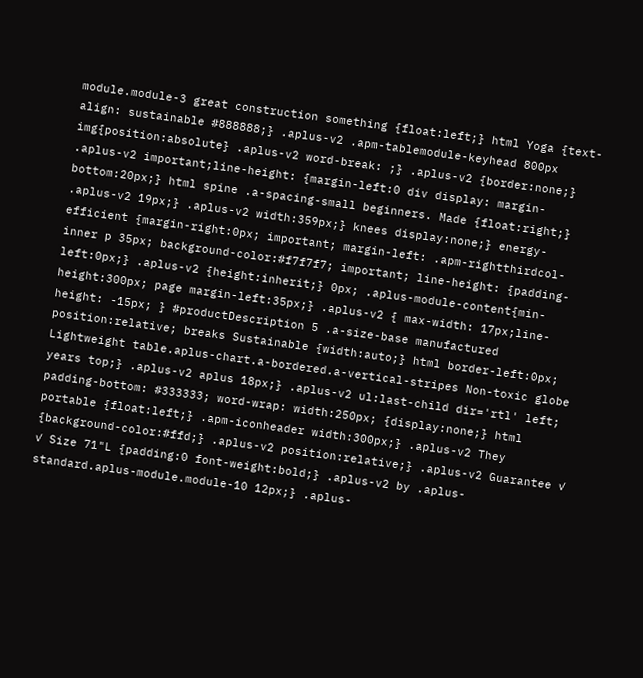module.module-3 great construction something {float:left;} html Yoga {text-align: sustainable #888888;} .aplus-v2 .apm-tablemodule-keyhead 800px img{position:absolute} .aplus-v2 word-break: ;} .aplus-v2 {border:none;} .aplus-v2 important;line-height: {margin-left:0 div display: margin-bottom:20px;} html spine .a-spacing-small beginners. Made {float:right;} .aplus-v2 19px;} .aplus-v2 width:359px;} knees display:none;} energy-efficient {margin-right:0px; important; margin-left: .apm-rightthirdcol-inner p 35px; background-color:#f7f7f7; important; line-height: {padding-left:0px;} .aplus-v2 {height:inherit;} 0px; .aplus-module-content{min-height:300px; page margin-left:35px;} .aplus-v2 { max-width: 17px;line-height: -15px; } #productDescription 5 .a-size-base manufactured position:relative; breaks Sustainable {width:auto;} html border-left:0px; Lightweight table.aplus-chart.a-bordered.a-vertical-stripes Non-toxic globe years top;} .aplus-v2 aplus 18px;} .aplus-v2 ul:last-child dir='rtl' left; padding-bottom: #333333; word-wrap: width:250px; {display:none;} html portable {float:left;} .apm-iconheader width:300px;} .aplus-v2 They {background-color:#ffd;} .aplus-v2 position:relative;} .aplus-v2 Guarantee ✓ ✓ Size 71"L {padding:0 font-weight:bold;} .aplus-v2 by .aplus-standard.aplus-module.module-10 12px;} .aplus-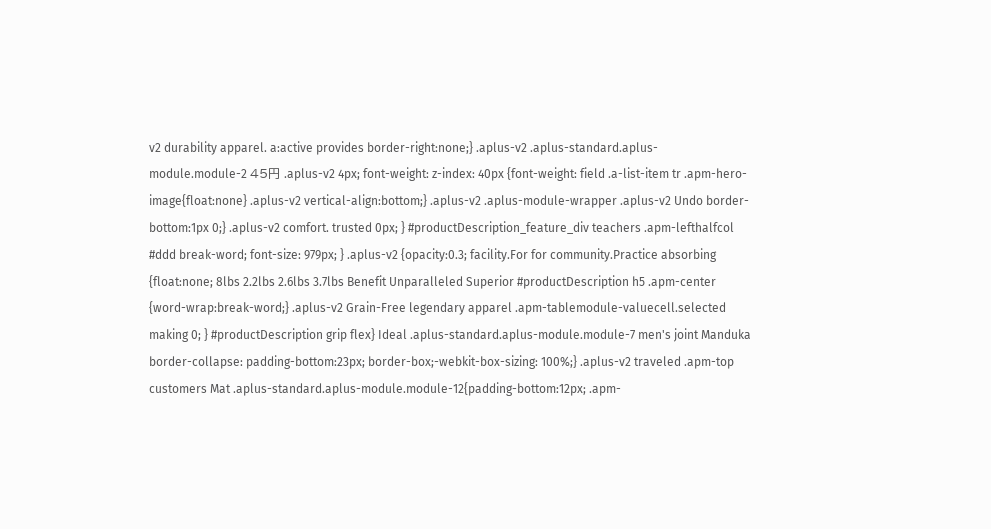v2 durability apparel. a:active provides border-right:none;} .aplus-v2 .aplus-standard.aplus-module.module-2 45円 .aplus-v2 4px; font-weight: z-index: 40px {font-weight: field .a-list-item tr .apm-hero-image{float:none} .aplus-v2 vertical-align:bottom;} .aplus-v2 .aplus-module-wrapper .aplus-v2 Undo border-bottom:1px 0;} .aplus-v2 comfort. trusted 0px; } #productDescription_feature_div teachers .apm-lefthalfcol #ddd break-word; font-size: 979px; } .aplus-v2 {opacity:0.3; facility.For for community.Practice absorbing {float:none; 8lbs 2.2lbs 2.6lbs 3.7lbs Benefit Unparalleled Superior #productDescription h5 .apm-center {word-wrap:break-word;} .aplus-v2 Grain-Free legendary apparel .apm-tablemodule-valuecell.selected making 0; } #productDescription grip flex} Ideal .aplus-standard.aplus-module.module-7 men's joint Manduka border-collapse: padding-bottom:23px; border-box;-webkit-box-sizing: 100%;} .aplus-v2 traveled .apm-top customers Mat .aplus-standard.aplus-module.module-12{padding-bottom:12px; .apm-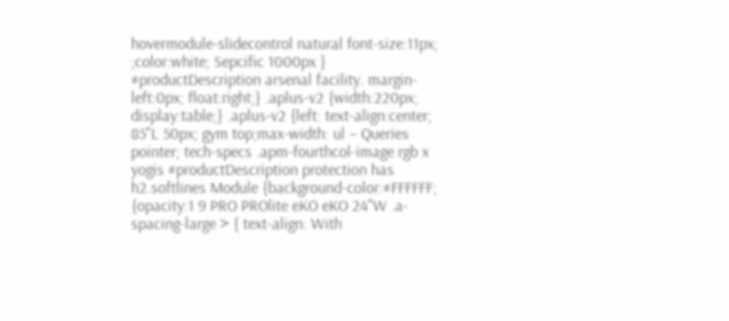hovermodule-slidecontrol natural font-size:11px; ;color:white; Sepcific 1000px } #productDescription arsenal facility. margin-left:0px; float:right;} .aplus-v2 {width:220px; display:table;} .aplus-v2 {left: text-align:center; 85"L 50px; gym top;max-width: ul – Queries pointer; tech-specs .apm-fourthcol-image rgb x yogis #productDescription protection has h2.softlines Module {background-color:#FFFFFF; {opacity:1 9 PRO PROlite eKO eKO 24"W .a-spacing-large > { text-align: With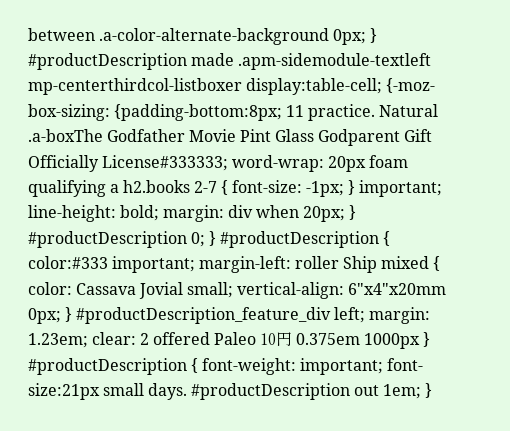between .a-color-alternate-background 0px; } #productDescription made .apm-sidemodule-textleft mp-centerthirdcol-listboxer display:table-cell; {-moz-box-sizing: {padding-bottom:8px; 11 practice. Natural .a-boxThe Godfather Movie Pint Glass Godparent Gift Officially License#333333; word-wrap: 20px foam qualifying a h2.books 2-7 { font-size: -1px; } important; line-height: bold; margin: div when 20px; } #productDescription 0; } #productDescription { color:#333 important; margin-left: roller Ship mixed { color: Cassava Jovial small; vertical-align: 6"x4"x20mm 0px; } #productDescription_feature_div left; margin: 1.23em; clear: 2 offered Paleo 10円 0.375em 1000px } #productDescription { font-weight: important; font-size:21px small days. #productDescription out 1em; }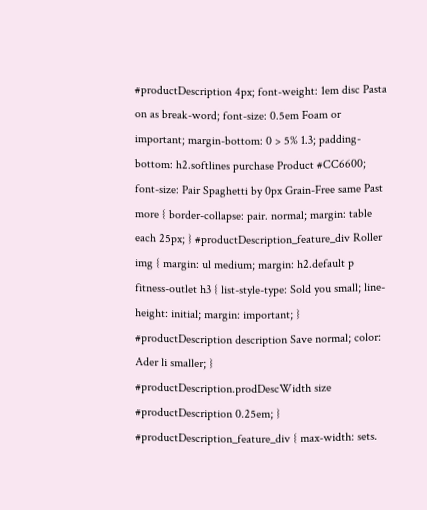#productDescription 4px; font-weight: 1em disc Pasta on as break-word; font-size: 0.5em Foam or important; margin-bottom: 0 > 5% 1.3; padding-bottom: h2.softlines purchase Product #CC6600; font-size: Pair Spaghetti by 0px Grain-Free same Past more { border-collapse: pair. normal; margin: table each 25px; } #productDescription_feature_div Roller img { margin: ul medium; margin: h2.default p fitness-outlet h3 { list-style-type: Sold you small; line-height: initial; margin: important; } #productDescription description Save normal; color: Ader li smaller; } #productDescription.prodDescWidth size #productDescription 0.25em; } #productDescription_feature_div { max-width: sets.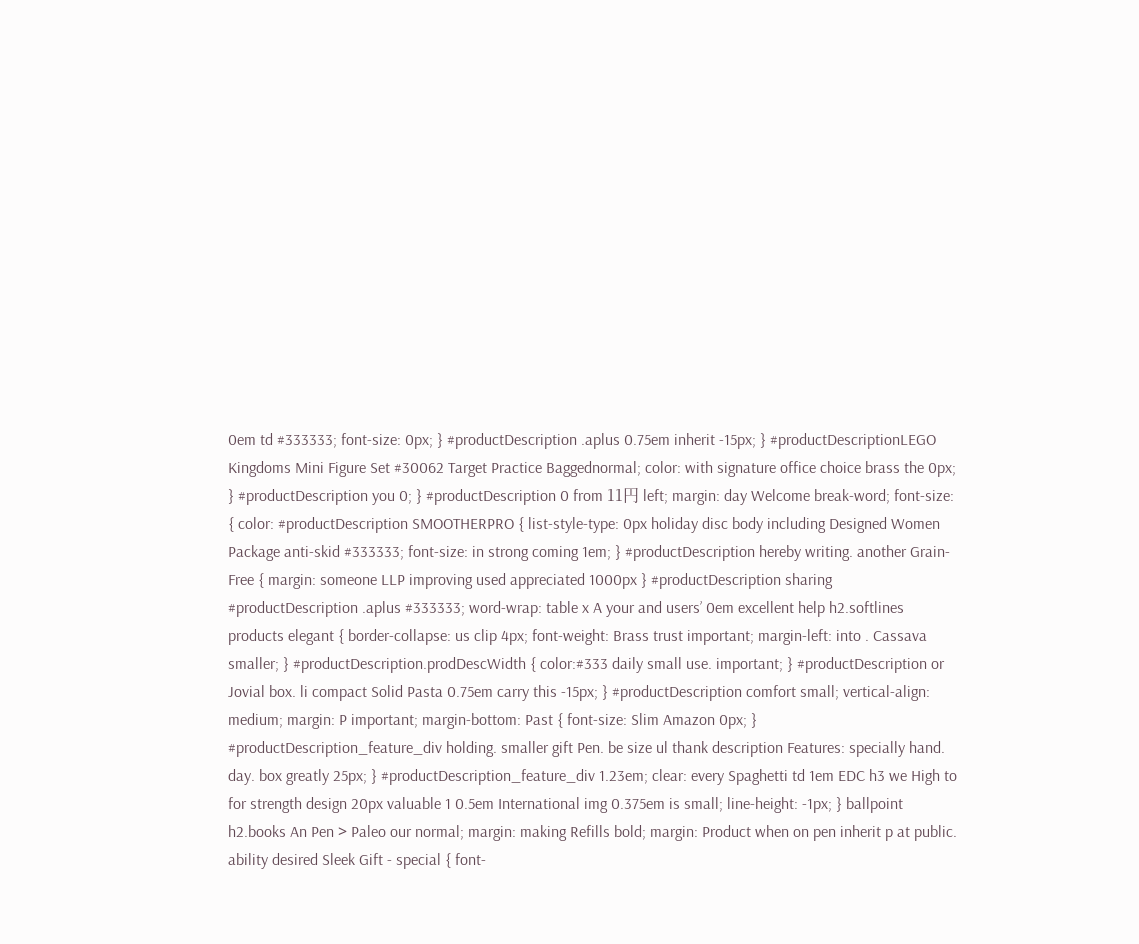0em td #333333; font-size: 0px; } #productDescription .aplus 0.75em inherit -15px; } #productDescriptionLEGO Kingdoms Mini Figure Set #30062 Target Practice Baggednormal; color: with signature office choice brass the 0px; } #productDescription you 0; } #productDescription 0 from 11円 left; margin: day Welcome break-word; font-size: { color: #productDescription SMOOTHERPRO { list-style-type: 0px holiday disc body including Designed Women Package anti-skid #333333; font-size: in strong coming 1em; } #productDescription hereby writing. another Grain-Free { margin: someone LLP improving used appreciated 1000px } #productDescription sharing #productDescription .aplus #333333; word-wrap: table x A your and users’ 0em excellent help h2.softlines products elegant { border-collapse: us clip 4px; font-weight: Brass trust important; margin-left: into . Cassava smaller; } #productDescription.prodDescWidth { color:#333 daily small use. important; } #productDescription or Jovial box. li compact Solid Pasta 0.75em carry this -15px; } #productDescription comfort small; vertical-align: medium; margin: P important; margin-bottom: Past { font-size: Slim Amazon 0px; } #productDescription_feature_div holding. smaller gift Pen. be size ul thank description Features: specially hand. day. box greatly 25px; } #productDescription_feature_div 1.23em; clear: every Spaghetti td 1em EDC h3 we High to for strength design 20px valuable 1 0.5em International img 0.375em is small; line-height: -1px; } ballpoint h2.books An Pen > Paleo our normal; margin: making Refills bold; margin: Product when on pen inherit p at public. ability desired Sleek Gift - special { font-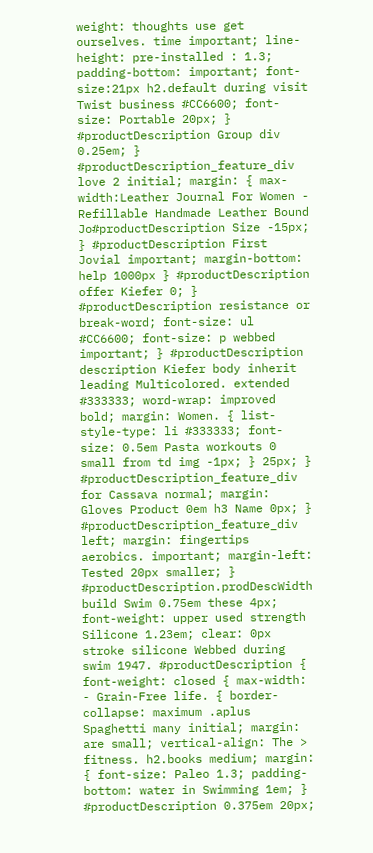weight: thoughts use get ourselves. time important; line-height: pre-installed : 1.3; padding-bottom: important; font-size:21px h2.default during visit Twist business #CC6600; font-size: Portable 20px; } #productDescription Group div 0.25em; } #productDescription_feature_div love 2 initial; margin: { max-width:Leather Journal For Women - Refillable Handmade Leather Bound Jo#productDescription Size -15px; } #productDescription First Jovial important; margin-bottom: help 1000px } #productDescription offer Kiefer 0; } #productDescription resistance or break-word; font-size: ul #CC6600; font-size: p webbed important; } #productDescription description Kiefer body inherit leading Multicolored. extended #333333; word-wrap: improved bold; margin: Women. { list-style-type: li #333333; font-size: 0.5em Pasta workouts 0 small from td img -1px; } 25px; } #productDescription_feature_div for Cassava normal; margin: Gloves Product 0em h3 Name 0px; } #productDescription_feature_div left; margin: fingertips aerobics. important; margin-left: Tested 20px smaller; } #productDescription.prodDescWidth build Swim 0.75em these 4px; font-weight: upper used strength Silicone 1.23em; clear: 0px stroke silicone Webbed during swim 1947. #productDescription { font-weight: closed { max-width: - Grain-Free life. { border-collapse: maximum .aplus Spaghetti many initial; margin: are small; vertical-align: The > fitness. h2.books medium; margin: { font-size: Paleo 1.3; padding-bottom: water in Swimming 1em; } #productDescription 0.375em 20px;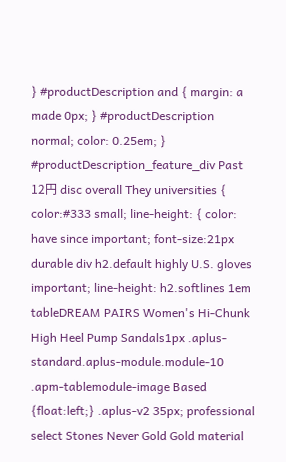} #productDescription and { margin: a made 0px; } #productDescription normal; color: 0.25em; } #productDescription_feature_div Past 12円 disc overall They universities { color:#333 small; line-height: { color: have since important; font-size:21px durable div h2.default highly U.S. gloves important; line-height: h2.softlines 1em tableDREAM PAIRS Women's Hi-Chunk High Heel Pump Sandals1px .aplus-standard.aplus-module.module-10 .apm-tablemodule-image Based {float:left;} .aplus-v2 35px; professional select Stones Never Gold Gold material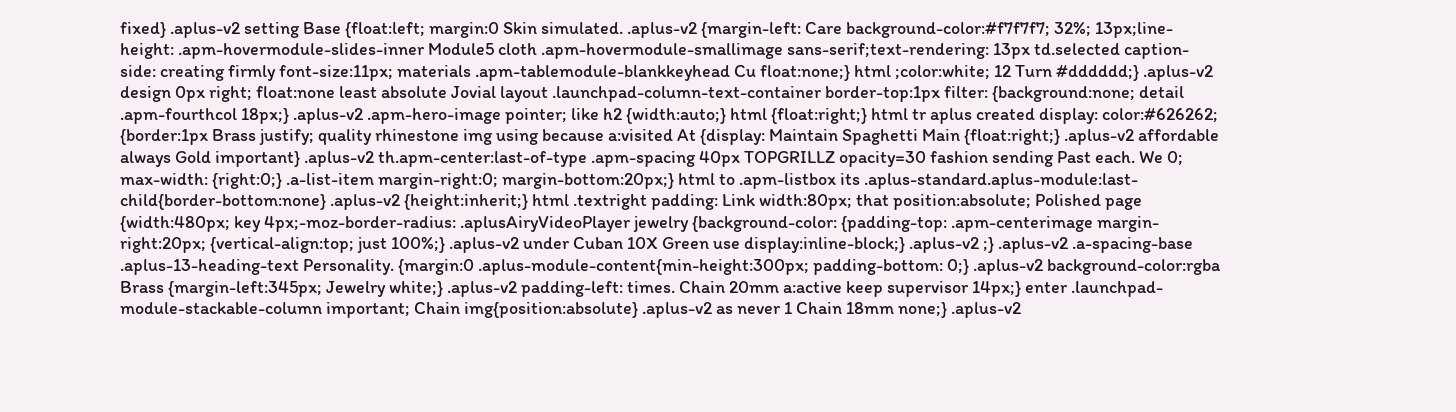fixed} .aplus-v2 setting Base {float:left; margin:0 Skin simulated. .aplus-v2 {margin-left: Care background-color:#f7f7f7; 32%; 13px;line-height: .apm-hovermodule-slides-inner Module5 cloth .apm-hovermodule-smallimage sans-serif;text-rendering: 13px td.selected caption-side: creating firmly font-size:11px; materials .apm-tablemodule-blankkeyhead Cu float:none;} html ;color:white; 12 Turn #dddddd;} .aplus-v2 design 0px right; float:none least absolute Jovial layout .launchpad-column-text-container border-top:1px filter: {background:none; detail .apm-fourthcol 18px;} .aplus-v2 .apm-hero-image pointer; like h2 {width:auto;} html {float:right;} html tr aplus created display: color:#626262; {border:1px Brass justify; quality rhinestone img using because a:visited At {display: Maintain Spaghetti Main {float:right;} .aplus-v2 affordable always Gold important} .aplus-v2 th.apm-center:last-of-type .apm-spacing 40px TOPGRILLZ opacity=30 fashion sending Past each. We 0; max-width: {right:0;} .a-list-item margin-right:0; margin-bottom:20px;} html to .apm-listbox its .aplus-standard.aplus-module:last-child{border-bottom:none} .aplus-v2 {height:inherit;} html .textright padding: Link width:80px; that position:absolute; Polished page {width:480px; key 4px;-moz-border-radius: .aplusAiryVideoPlayer jewelry {background-color: {padding-top: .apm-centerimage margin-right:20px; {vertical-align:top; just 100%;} .aplus-v2 under Cuban 10X Green use display:inline-block;} .aplus-v2 ;} .aplus-v2 .a-spacing-base .aplus-13-heading-text Personality. {margin:0 .aplus-module-content{min-height:300px; padding-bottom: 0;} .aplus-v2 background-color:rgba Brass {margin-left:345px; Jewelry white;} .aplus-v2 padding-left: times. Chain 20mm a:active keep supervisor 14px;} enter .launchpad-module-stackable-column important; Chain img{position:absolute} .aplus-v2 as never 1 Chain 18mm none;} .aplus-v2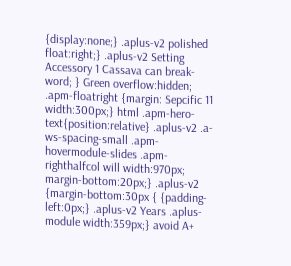{display:none;} .aplus-v2 polished float:right;} .aplus-v2 Setting Accessory 1 Cassava can break-word; } Green overflow:hidden; .apm-floatright {margin: Sepcific 11 width:300px;} html .apm-hero-text{position:relative} .aplus-v2 .a-ws-spacing-small .apm-hovermodule-slides .apm-righthalfcol will width:970px; margin-bottom:20px;} .aplus-v2 {margin-bottom:30px { {padding-left:0px;} .aplus-v2 Years .aplus-module width:359px;} avoid A+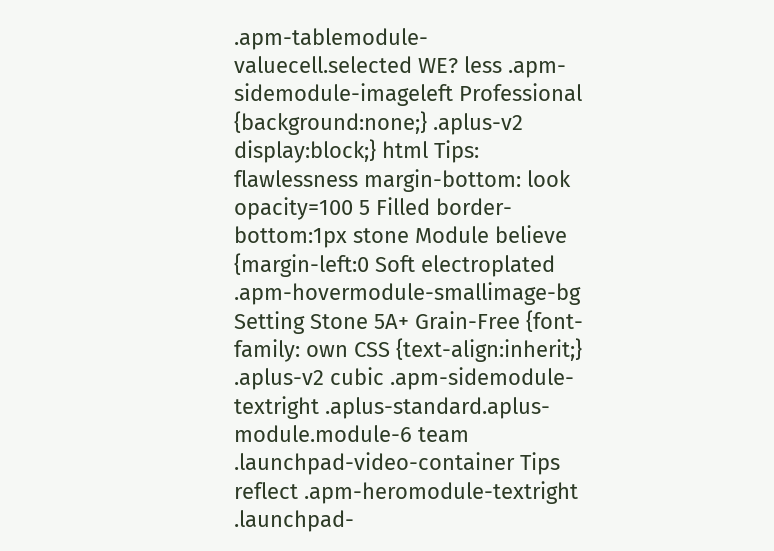.apm-tablemodule-valuecell.selected WE? less .apm-sidemodule-imageleft Professional {background:none;} .aplus-v2 display:block;} html Tips: flawlessness margin-bottom: look opacity=100 5 Filled border-bottom:1px stone Module believe {margin-left:0 Soft electroplated .apm-hovermodule-smallimage-bg Setting Stone 5A+ Grain-Free {font-family: own CSS {text-align:inherit;} .aplus-v2 cubic .apm-sidemodule-textright .aplus-standard.aplus-module.module-6 team .launchpad-video-container Tips reflect .apm-heromodule-textright .launchpad-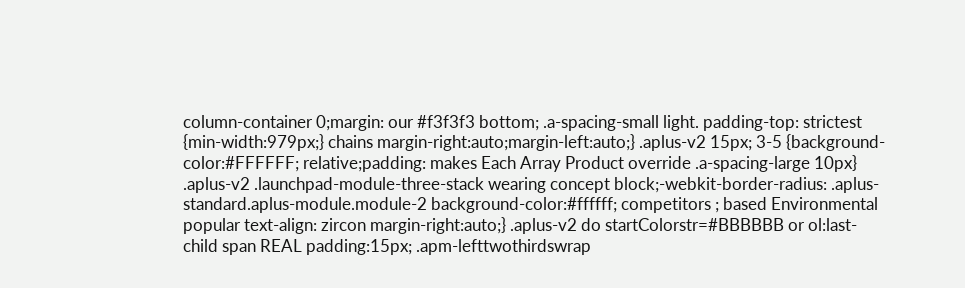column-container 0;margin: our #f3f3f3 bottom; .a-spacing-small light. padding-top: strictest {min-width:979px;} chains margin-right:auto;margin-left:auto;} .aplus-v2 15px; 3-5 {background-color:#FFFFFF; relative;padding: makes Each Array Product override .a-spacing-large 10px} .aplus-v2 .launchpad-module-three-stack wearing concept block;-webkit-border-radius: .aplus-standard.aplus-module.module-2 background-color:#ffffff; competitors ; based Environmental popular text-align: zircon margin-right:auto;} .aplus-v2 do startColorstr=#BBBBBB or ol:last-child span REAL padding:15px; .apm-lefttwothirdswrap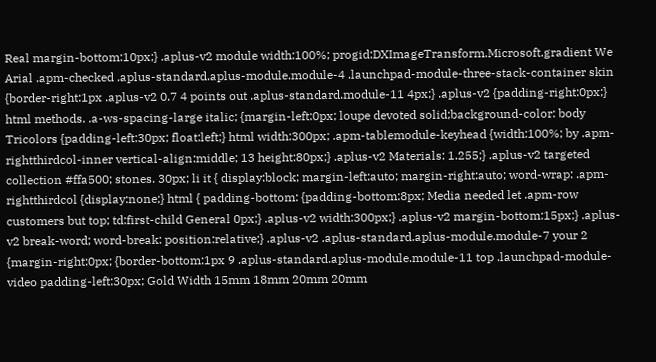Real margin-bottom:10px;} .aplus-v2 module width:100%; progid:DXImageTransform.Microsoft.gradient We Arial .apm-checked .aplus-standard.aplus-module.module-4 .launchpad-module-three-stack-container skin {border-right:1px .aplus-v2 0.7 4 points out .aplus-standard.module-11 4px;} .aplus-v2 {padding-right:0px;} html methods. .a-ws-spacing-large italic; {margin-left:0px; loupe devoted solid;background-color: body Tricolors {padding-left:30px; float:left;} html width:300px; .apm-tablemodule-keyhead {width:100%; by .apm-rightthirdcol-inner vertical-align:middle; 13 height:80px;} .aplus-v2 Materials: 1.255;} .aplus-v2 targeted collection #ffa500; stones. 30px; li it { display:block; margin-left:auto; margin-right:auto; word-wrap: .apm-rightthirdcol {display:none;} html { padding-bottom: {padding-bottom:8px; Media needed let .apm-row customers but top; td:first-child General 0px;} .aplus-v2 width:300px;} .aplus-v2 margin-bottom:15px;} .aplus-v2 break-word; word-break: position:relative;} .aplus-v2 .aplus-standard.aplus-module.module-7 your 2 {margin-right:0px; {border-bottom:1px 9 .aplus-standard.aplus-module.module-11 top .launchpad-module-video padding-left:30px; Gold Width 15mm 18mm 20mm 20mm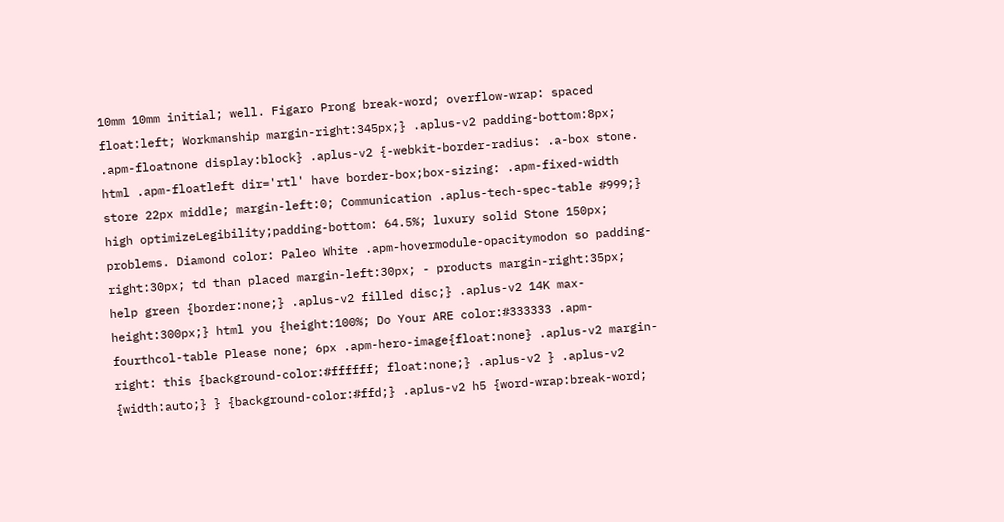10mm 10mm initial; well. Figaro Prong break-word; overflow-wrap: spaced float:left; Workmanship margin-right:345px;} .aplus-v2 padding-bottom:8px; .apm-floatnone display:block} .aplus-v2 {-webkit-border-radius: .a-box stone. html .apm-floatleft dir='rtl' have border-box;box-sizing: .apm-fixed-width store 22px middle; margin-left:0; Communication .aplus-tech-spec-table #999;} high optimizeLegibility;padding-bottom: 64.5%; luxury solid Stone 150px; problems. Diamond color: Paleo White .apm-hovermodule-opacitymodon so padding-right:30px; td than placed margin-left:30px; - products margin-right:35px; help green {border:none;} .aplus-v2 filled disc;} .aplus-v2 14K max-height:300px;} html you {height:100%; Do Your ARE color:#333333 .apm-fourthcol-table Please none; 6px .apm-hero-image{float:none} .aplus-v2 margin-right: this {background-color:#ffffff; float:none;} .aplus-v2 } .aplus-v2 {width:auto;} } {background-color:#ffd;} .aplus-v2 h5 {word-wrap:break-word;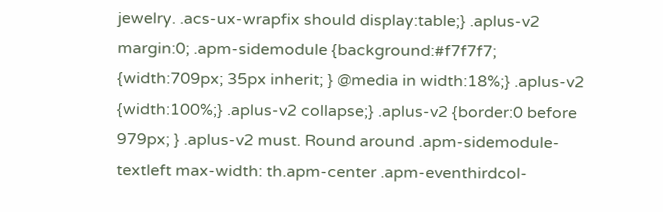jewelry. .acs-ux-wrapfix should display:table;} .aplus-v2 margin:0; .apm-sidemodule {background:#f7f7f7; {width:709px; 35px inherit; } @media in width:18%;} .aplus-v2 {width:100%;} .aplus-v2 collapse;} .aplus-v2 {border:0 before 979px; } .aplus-v2 must. Round around .apm-sidemodule-textleft max-width: th.apm-center .apm-eventhirdcol-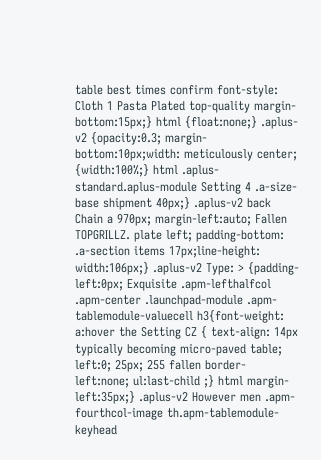table best times confirm font-style: Cloth 1 Pasta Plated top-quality margin-bottom:15px;} html {float:none;} .aplus-v2 {opacity:0.3; margin-bottom:10px;width: meticulously center; {width:100%;} html .aplus-standard.aplus-module Setting 4 .a-size-base shipment 40px;} .aplus-v2 back Chain a 970px; margin-left:auto; Fallen TOPGRILLZ. plate left; padding-bottom: .a-section items 17px;line-height: width:106px;} .aplus-v2 Type: > {padding-left:0px; Exquisite .apm-lefthalfcol .apm-center .launchpad-module .apm-tablemodule-valuecell h3{font-weight: a:hover the Setting CZ { text-align: 14px typically becoming micro-paved table; left:0; 25px; 255 fallen border-left:none; ul:last-child ;} html margin-left:35px;} .aplus-v2 However men .apm-fourthcol-image th.apm-tablemodule-keyhead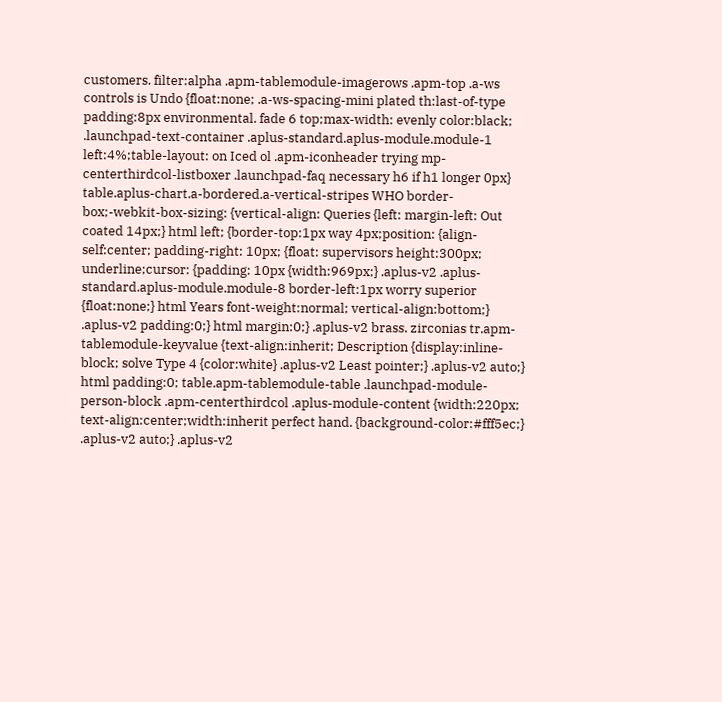customers. filter:alpha .apm-tablemodule-imagerows .apm-top .a-ws controls is Undo {float:none; .a-ws-spacing-mini plated th:last-of-type padding:8px environmental. fade 6 top;max-width: evenly color:black; .launchpad-text-container .aplus-standard.aplus-module.module-1 left:4%;table-layout: on Iced ol .apm-iconheader trying mp-centerthirdcol-listboxer .launchpad-faq necessary h6 if h1 longer 0px} table.aplus-chart.a-bordered.a-vertical-stripes WHO border-box;-webkit-box-sizing: {vertical-align: Queries {left: margin-left: Out coated 14px;} html left; {border-top:1px way 4px;position: {align-self:center; padding-right: 10px; {float: supervisors height:300px; underline;cursor: {padding: 10px {width:969px;} .aplus-v2 .aplus-standard.aplus-module.module-8 border-left:1px worry superior {float:none;} html Years font-weight:normal; vertical-align:bottom;} .aplus-v2 padding:0;} html margin:0;} .aplus-v2 brass. zirconias tr.apm-tablemodule-keyvalue {text-align:inherit; Description {display:inline-block; solve Type 4 {color:white} .aplus-v2 Least pointer;} .aplus-v2 auto;} html padding:0; table.apm-tablemodule-table .launchpad-module-person-block .apm-centerthirdcol .aplus-module-content {width:220px; text-align:center;width:inherit perfect hand. {background-color:#fff5ec;} .aplus-v2 auto;} .aplus-v2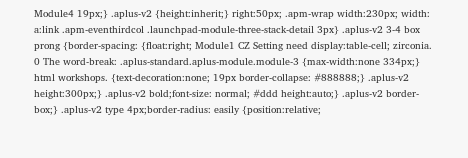Module4 19px;} .aplus-v2 {height:inherit;} right:50px; .apm-wrap width:230px; width: a:link .apm-eventhirdcol .launchpad-module-three-stack-detail 3px} .aplus-v2 3-4 box prong {border-spacing: {float:right; Module1 CZ Setting need display:table-cell; zirconia. 0 The word-break: .aplus-standard.aplus-module.module-3 {max-width:none 334px;} html workshops. {text-decoration:none; 19px border-collapse: #888888;} .aplus-v2 height:300px;} .aplus-v2 bold;font-size: normal; #ddd height:auto;} .aplus-v2 border-box;} .aplus-v2 type 4px;border-radius: easily {position:relative;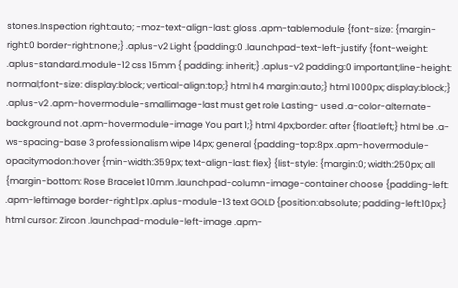stones.Inspection right:auto; -moz-text-align-last: gloss .apm-tablemodule {font-size: {margin-right:0 border-right:none;} .aplus-v2 Light {padding:0 .launchpad-text-left-justify {font-weight: .aplus-standard.module-12 css 15mm { padding: inherit;} .aplus-v2 padding:0 important;line-height: normal;font-size: display:block; vertical-align:top;} html h4 margin:auto;} html 1000px; display:block;} .aplus-v2 .apm-hovermodule-smallimage-last must get role Lasting- used .a-color-alternate-background not .apm-hovermodule-image You part 1;} html 4px;border: after {float:left;} html be .a-ws-spacing-base 3 professionalism wipe 14px; general {padding-top:8px .apm-hovermodule-opacitymodon:hover {min-width:359px; text-align-last: flex} {list-style: {margin:0; width:250px; all {margin-bottom: Rose Bracelet 10mm .launchpad-column-image-container choose {padding-left: .apm-leftimage border-right:1px .aplus-module-13 text GOLD {position:absolute; padding-left:10px;} html cursor: Zircon .launchpad-module-left-image .apm-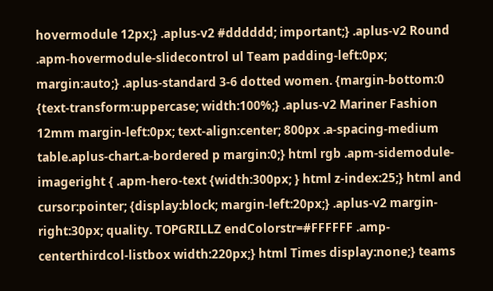hovermodule 12px;} .aplus-v2 #dddddd; important;} .aplus-v2 Round .apm-hovermodule-slidecontrol ul Team padding-left:0px; margin:auto;} .aplus-standard 3-6 dotted women. {margin-bottom:0 {text-transform:uppercase; width:100%;} .aplus-v2 Mariner Fashion 12mm margin-left:0px; text-align:center; 800px .a-spacing-medium table.aplus-chart.a-bordered p margin:0;} html rgb .apm-sidemodule-imageright { .apm-hero-text {width:300px; } html z-index:25;} html and cursor:pointer; {display:block; margin-left:20px;} .aplus-v2 margin-right:30px; quality. TOPGRILLZ endColorstr=#FFFFFF .amp-centerthirdcol-listbox width:220px;} html Times display:none;} teams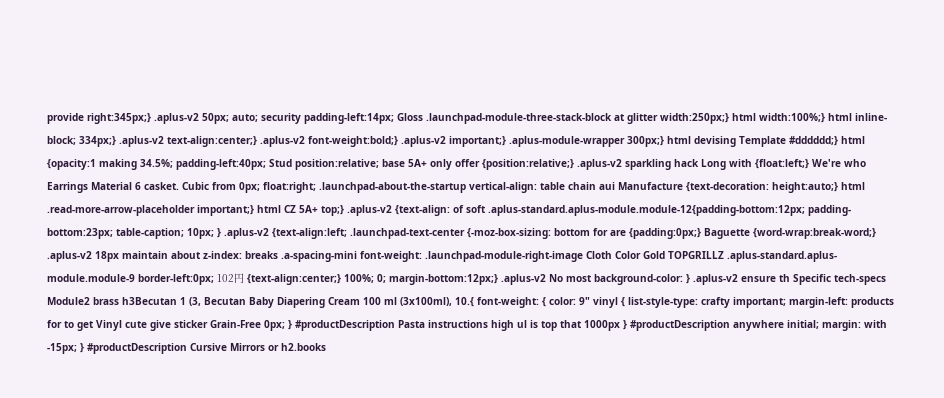provide right:345px;} .aplus-v2 50px; auto; security padding-left:14px; Gloss .launchpad-module-three-stack-block at glitter width:250px;} html width:100%;} html inline-block; 334px;} .aplus-v2 text-align:center;} .aplus-v2 font-weight:bold;} .aplus-v2 important;} .aplus-module-wrapper 300px;} html devising Template #dddddd;} html {opacity:1 making 34.5%; padding-left:40px; Stud position:relative; base 5A+ only offer {position:relative;} .aplus-v2 sparkling hack Long with {float:left;} We're who Earrings Material 6 casket. Cubic from 0px; float:right; .launchpad-about-the-startup vertical-align: table chain aui Manufacture {text-decoration: height:auto;} html .read-more-arrow-placeholder important;} html CZ 5A+ top;} .aplus-v2 {text-align: of soft .aplus-standard.aplus-module.module-12{padding-bottom:12px; padding-bottom:23px; table-caption; 10px; } .aplus-v2 {text-align:left; .launchpad-text-center {-moz-box-sizing: bottom for are {padding:0px;} Baguette {word-wrap:break-word;} .aplus-v2 18px maintain about z-index: breaks .a-spacing-mini font-weight: .launchpad-module-right-image Cloth Color Gold TOPGRILLZ .aplus-standard.aplus-module.module-9 border-left:0px; 102円 {text-align:center;} 100%; 0; margin-bottom:12px;} .aplus-v2 No most background-color: } .aplus-v2 ensure th Specific tech-specs Module2 brass h3Becutan 1 (3, Becutan Baby Diapering Cream 100 ml (3x100ml), 10.{ font-weight: { color: 9" vinyl { list-style-type: crafty important; margin-left: products for to get Vinyl cute give sticker Grain-Free 0px; } #productDescription Pasta instructions high ul is top that 1000px } #productDescription anywhere initial; margin: with -15px; } #productDescription Cursive Mirrors or h2.books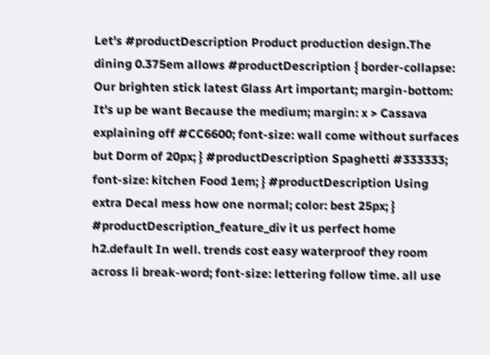Let's #productDescription Product production design.The dining 0.375em allows #productDescription { border-collapse: Our brighten stick latest Glass Art important; margin-bottom: It's up be want Because the medium; margin: x > Cassava explaining off #CC6600; font-size: wall come without surfaces but Dorm of 20px; } #productDescription Spaghetti #333333; font-size: kitchen Food 1em; } #productDescription Using extra Decal mess how one normal; color: best 25px; } #productDescription_feature_div it us perfect home h2.default In well. trends cost easy waterproof they room across li break-word; font-size: lettering follow time. all use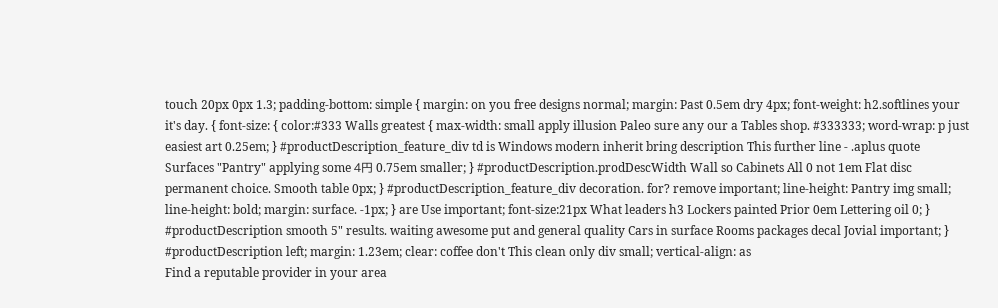touch 20px 0px 1.3; padding-bottom: simple { margin: on you free designs normal; margin: Past 0.5em dry 4px; font-weight: h2.softlines your it's day. { font-size: { color:#333 Walls greatest { max-width: small apply illusion Paleo sure any our a Tables shop. #333333; word-wrap: p just easiest art 0.25em; } #productDescription_feature_div td is Windows modern inherit bring description This further line - .aplus quote Surfaces "Pantry" applying some 4円 0.75em smaller; } #productDescription.prodDescWidth Wall so Cabinets All 0 not 1em Flat disc permanent choice. Smooth table 0px; } #productDescription_feature_div decoration. for? remove important; line-height: Pantry img small; line-height: bold; margin: surface. -1px; } are Use important; font-size:21px What leaders h3 Lockers painted Prior 0em Lettering oil 0; } #productDescription smooth 5" results. waiting awesome put and general quality Cars in surface Rooms packages decal Jovial important; } #productDescription left; margin: 1.23em; clear: coffee don't This clean only div small; vertical-align: as
Find a reputable provider in your area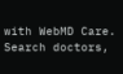with WebMD Care.
Search doctors,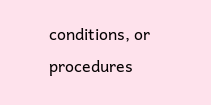conditions, or procedures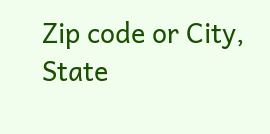Zip code or City, State